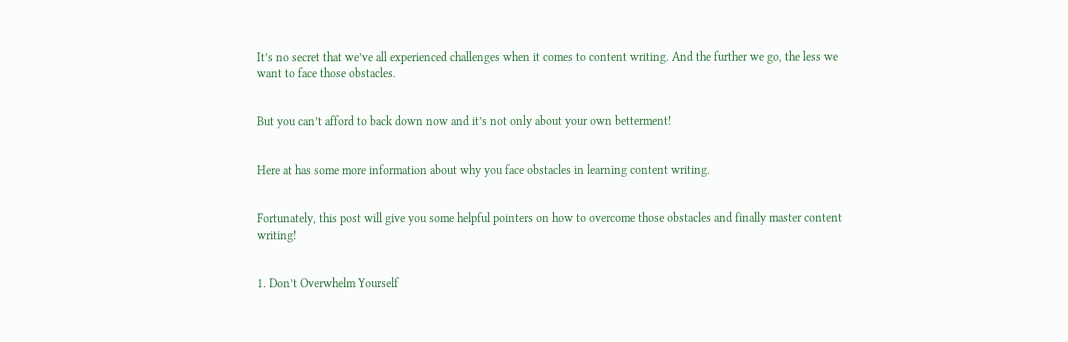It’s no secret that we’ve all experienced challenges when it comes to content writing. And the further we go, the less we want to face those obstacles.


But you can’t afford to back down now and it’s not only about your own betterment!


Here at has some more information about why you face obstacles in learning content writing.


Fortunately, this post will give you some helpful pointers on how to overcome those obstacles and finally master content writing!


1. Don’t Overwhelm Yourself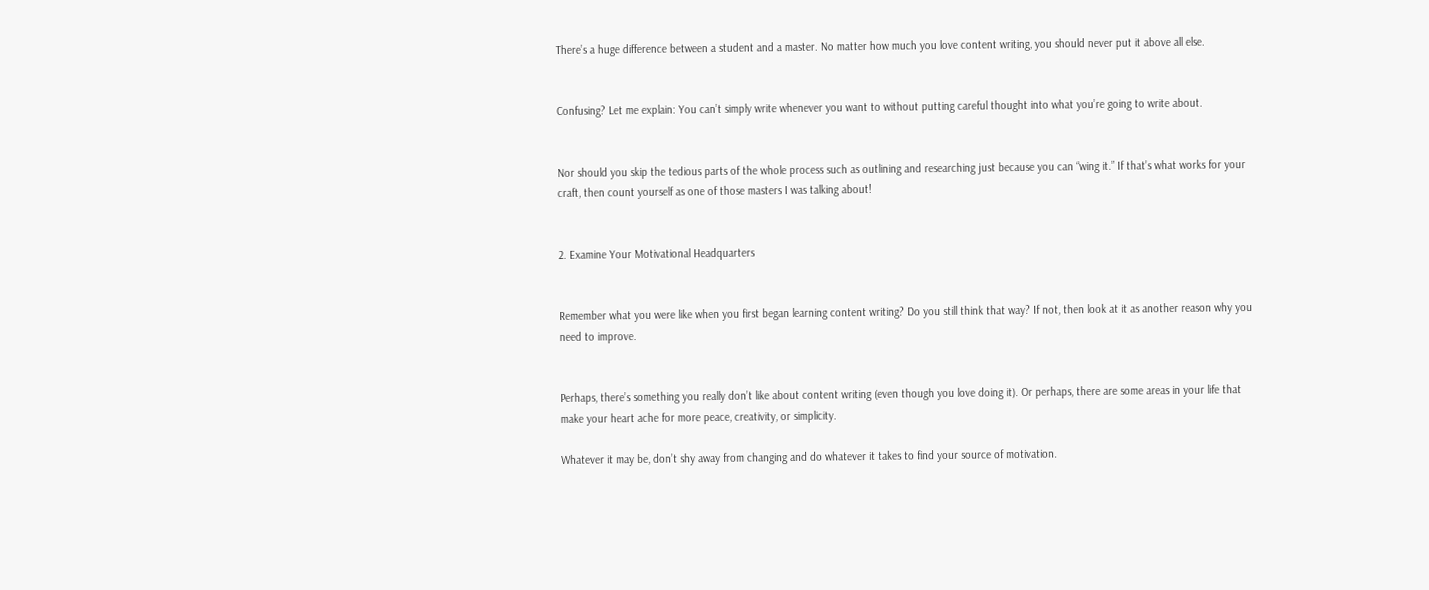There’s a huge difference between a student and a master. No matter how much you love content writing, you should never put it above all else.


Confusing? Let me explain: You can’t simply write whenever you want to without putting careful thought into what you’re going to write about.


Nor should you skip the tedious parts of the whole process such as outlining and researching just because you can “wing it.” If that’s what works for your craft, then count yourself as one of those masters I was talking about!


2. Examine Your Motivational Headquarters


Remember what you were like when you first began learning content writing? Do you still think that way? If not, then look at it as another reason why you need to improve.


Perhaps, there’s something you really don’t like about content writing (even though you love doing it). Or perhaps, there are some areas in your life that make your heart ache for more peace, creativity, or simplicity.

Whatever it may be, don’t shy away from changing and do whatever it takes to find your source of motivation.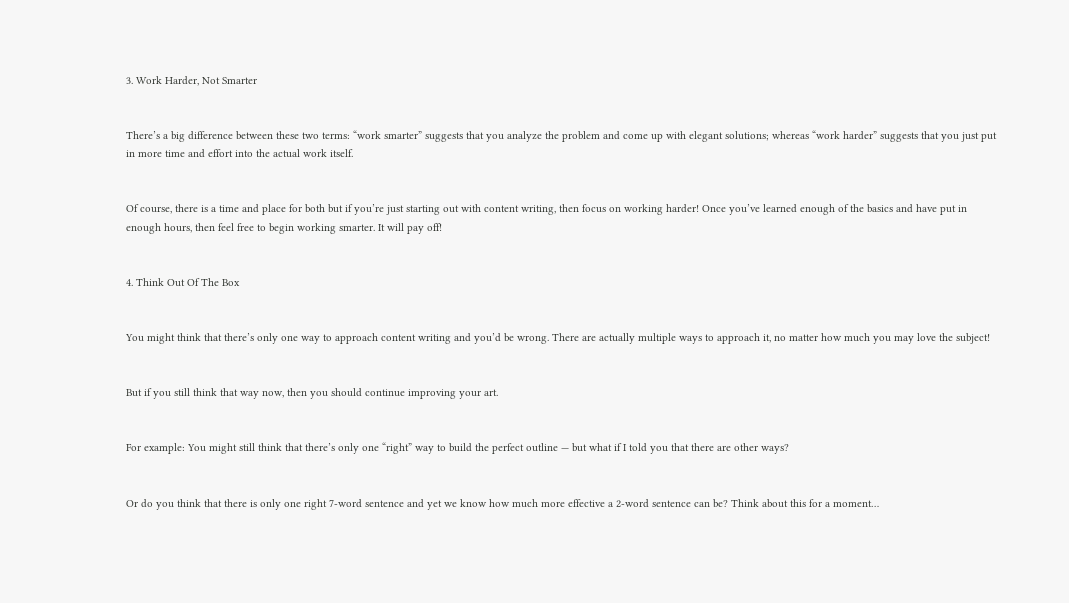3. Work Harder, Not Smarter


There’s a big difference between these two terms: “work smarter” suggests that you analyze the problem and come up with elegant solutions; whereas “work harder” suggests that you just put in more time and effort into the actual work itself.


Of course, there is a time and place for both but if you’re just starting out with content writing, then focus on working harder! Once you’ve learned enough of the basics and have put in enough hours, then feel free to begin working smarter. It will pay off!


4. Think Out Of The Box


You might think that there’s only one way to approach content writing and you’d be wrong. There are actually multiple ways to approach it, no matter how much you may love the subject!


But if you still think that way now, then you should continue improving your art.


For example: You might still think that there’s only one “right” way to build the perfect outline — but what if I told you that there are other ways?


Or do you think that there is only one right 7-word sentence and yet we know how much more effective a 2-word sentence can be? Think about this for a moment…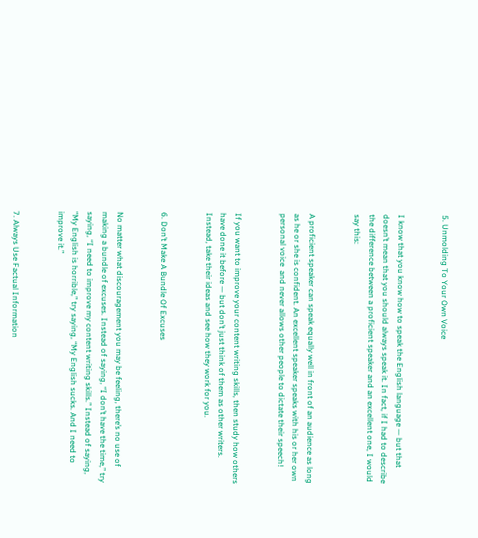5. Unmolding To Your Own Voice


I know that you know how to speak the English language — but that doesn’t mean that you should always speak it. In fact, if I had to describe the difference between a proficient speaker and an excellent one, I would say this:


A proficient speaker can speak equally well in front of an audience as long as he or she is confident. An excellent speaker speaks with his or her own personal voice  and never allows other people to dictate their speech!


If you want to improve your content writing skills, then study how others have done it before — but don’t just think of them as other writers. Instead, take their ideas and see how they work for you.


6. Don’t Make A Bundle Of Excuses


No matter what discouragement you may be feeling, there’s no use of making a bundle of excuses. Instead of saying, “I don’t have the time,” try saying, “I need to improve my content writing skills.” Instead of saying, “My English is horrible,” try saying, “My English sucks. And I need to improve it.”


7. Always Use Factual Information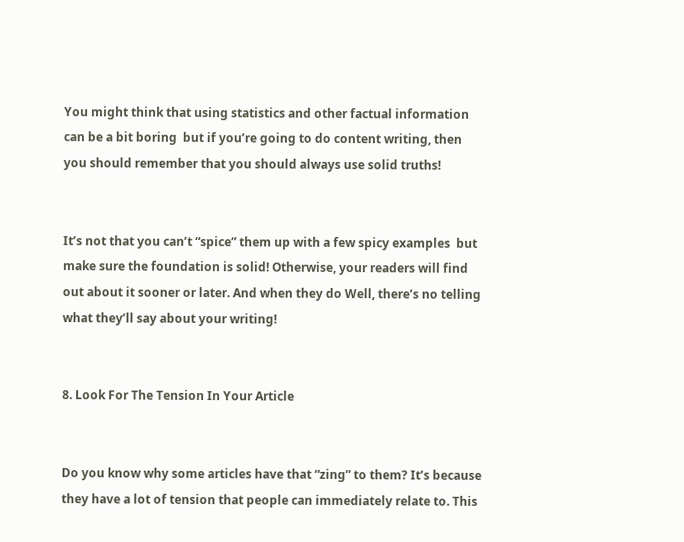You might think that using statistics and other factual information can be a bit boring  but if you’re going to do content writing, then you should remember that you should always use solid truths!


It’s not that you can’t “spice” them up with a few spicy examples  but make sure the foundation is solid! Otherwise, your readers will find out about it sooner or later. And when they do Well, there’s no telling what they’ll say about your writing!


8. Look For The Tension In Your Article


Do you know why some articles have that “zing” to them? It’s because they have a lot of tension that people can immediately relate to. This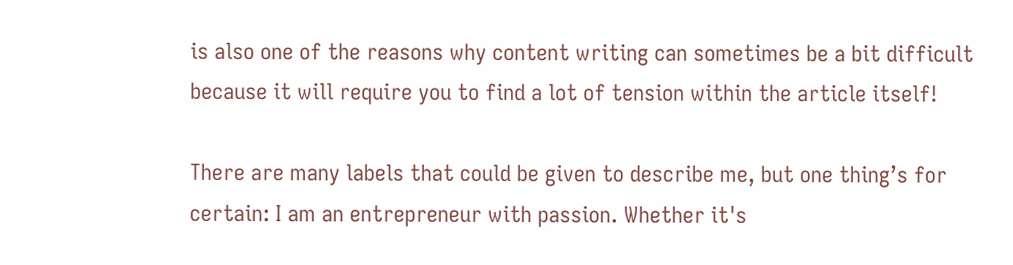is also one of the reasons why content writing can sometimes be a bit difficult because it will require you to find a lot of tension within the article itself!

There are many labels that could be given to describe me, but one thing’s for certain: I am an entrepreneur with passion. Whether it's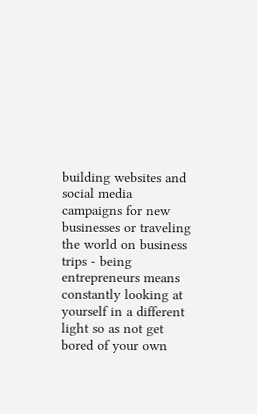building websites and social media campaigns for new businesses or traveling the world on business trips - being entrepreneurs means constantly looking at yourself in a different light so as not get bored of your own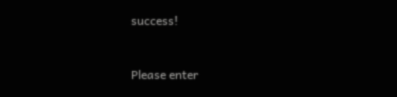success!


Please enter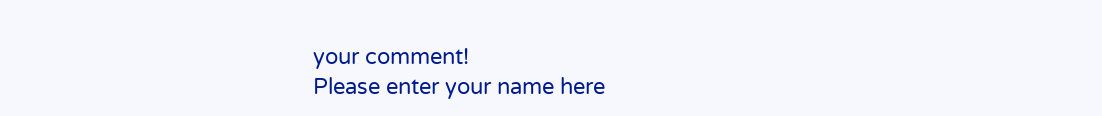your comment!
Please enter your name here